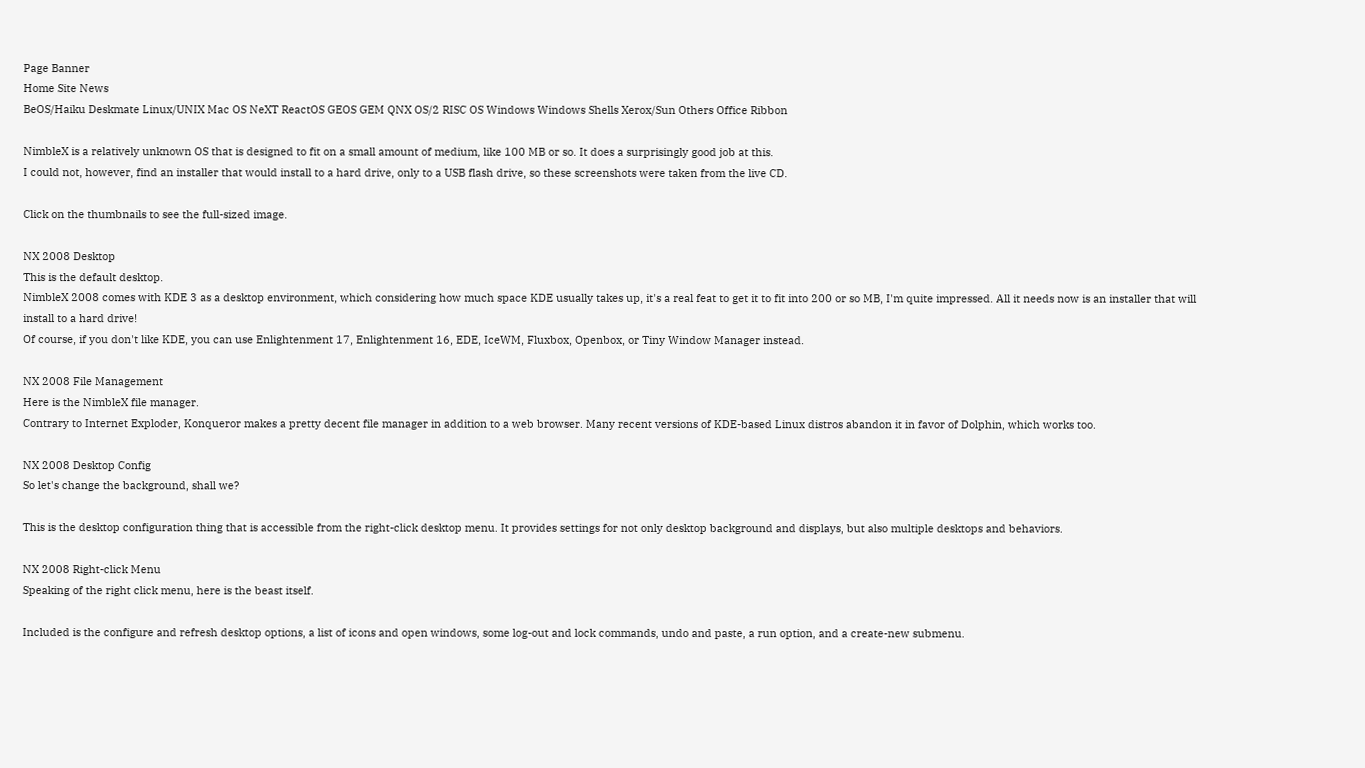Page Banner
Home Site News
BeOS/Haiku Deskmate Linux/UNIX Mac OS NeXT ReactOS GEOS GEM QNX OS/2 RISC OS Windows Windows Shells Xerox/Sun Others Office Ribbon

NimbleX is a relatively unknown OS that is designed to fit on a small amount of medium, like 100 MB or so. It does a surprisingly good job at this.
I could not, however, find an installer that would install to a hard drive, only to a USB flash drive, so these screenshots were taken from the live CD.

Click on the thumbnails to see the full-sized image.

NX 2008 Desktop
This is the default desktop.
NimbleX 2008 comes with KDE 3 as a desktop environment, which considering how much space KDE usually takes up, it's a real feat to get it to fit into 200 or so MB, I'm quite impressed. All it needs now is an installer that will install to a hard drive!
Of course, if you don't like KDE, you can use Enlightenment 17, Enlightenment 16, EDE, IceWM, Fluxbox, Openbox, or Tiny Window Manager instead.

NX 2008 File Management
Here is the NimbleX file manager.
Contrary to Internet Exploder, Konqueror makes a pretty decent file manager in addition to a web browser. Many recent versions of KDE-based Linux distros abandon it in favor of Dolphin, which works too.

NX 2008 Desktop Config
So let's change the background, shall we?

This is the desktop configuration thing that is accessible from the right-click desktop menu. It provides settings for not only desktop background and displays, but also multiple desktops and behaviors.

NX 2008 Right-click Menu
Speaking of the right click menu, here is the beast itself.

Included is the configure and refresh desktop options, a list of icons and open windows, some log-out and lock commands, undo and paste, a run option, and a create-new submenu.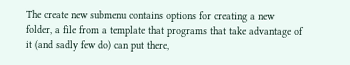The create new submenu contains options for creating a new folder, a file from a template that programs that take advantage of it (and sadly few do) can put there,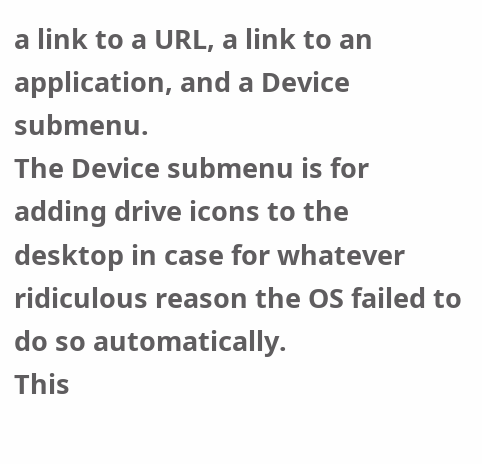a link to a URL, a link to an application, and a Device submenu.
The Device submenu is for adding drive icons to the desktop in case for whatever ridiculous reason the OS failed to do so automatically.
This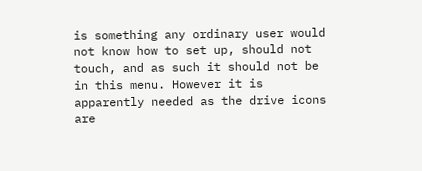is something any ordinary user would not know how to set up, should not touch, and as such it should not be in this menu. However it is apparently needed as the drive icons are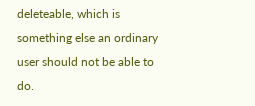deleteable, which is something else an ordinary user should not be able to do.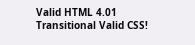Valid HTML 4.01 Transitional Valid CSS!